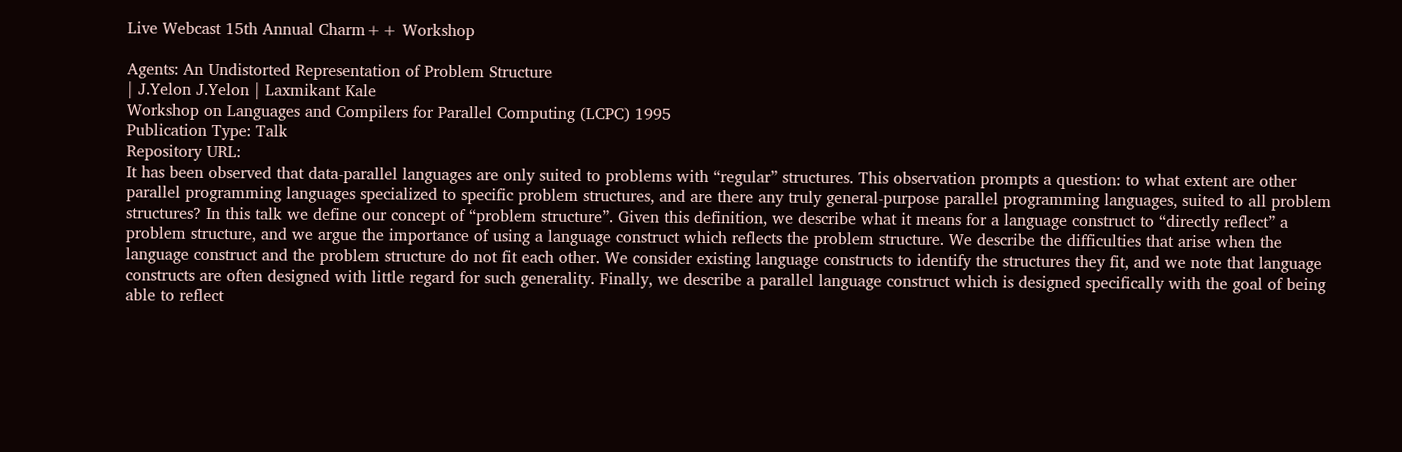Live Webcast 15th Annual Charm++ Workshop

Agents: An Undistorted Representation of Problem Structure
| J.Yelon J.Yelon | Laxmikant Kale
Workshop on Languages and Compilers for Parallel Computing (LCPC) 1995
Publication Type: Talk
Repository URL:
It has been observed that data-parallel languages are only suited to problems with “regular” structures. This observation prompts a question: to what extent are other parallel programming languages specialized to specific problem structures, and are there any truly general-purpose parallel programming languages, suited to all problem structures? In this talk we define our concept of “problem structure”. Given this definition, we describe what it means for a language construct to “directly reflect” a problem structure, and we argue the importance of using a language construct which reflects the problem structure. We describe the difficulties that arise when the language construct and the problem structure do not fit each other. We consider existing language constructs to identify the structures they fit, and we note that language constructs are often designed with little regard for such generality. Finally, we describe a parallel language construct which is designed specifically with the goal of being able to reflect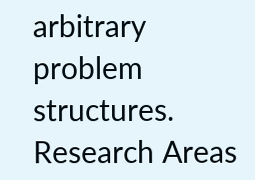arbitrary problem structures.
Research Areas